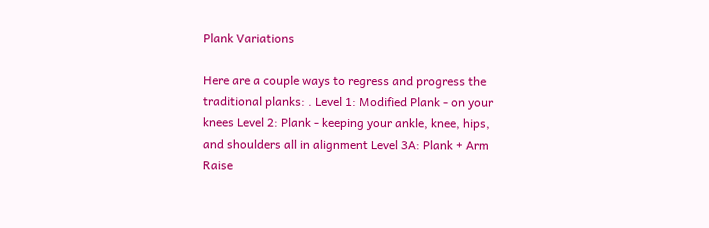Plank Variations

Here are a couple ways to regress and progress the traditional planks: . Level 1: Modified Plank - on your knees Level 2: Plank - keeping your ankle, knee, hips, and shoulders all in alignment Level 3A: Plank + Arm Raise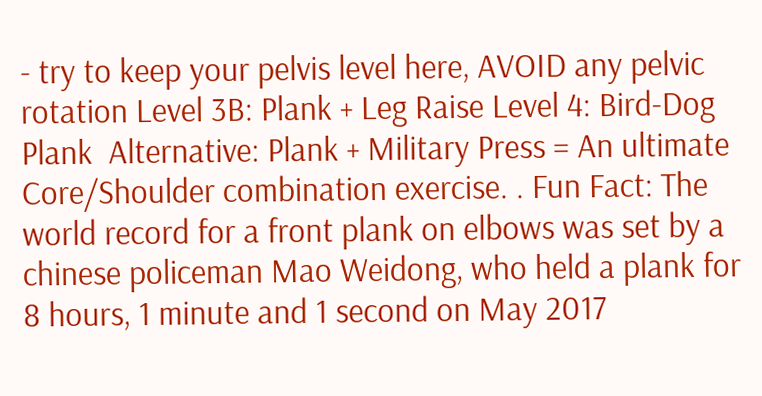- try to keep your pelvis level here, AVOID any pelvic rotation Level 3B: Plank + Leg Raise Level 4: Bird-Dog Plank  Alternative: Plank + Military Press = An ultimate Core/Shoulder combination exercise. . Fun Fact: The world record for a front plank on elbows was set by a chinese policeman Mao Weidong, who held a plank for 8 hours, 1 minute and 1 second on May 2017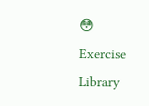😳
Exercise Library